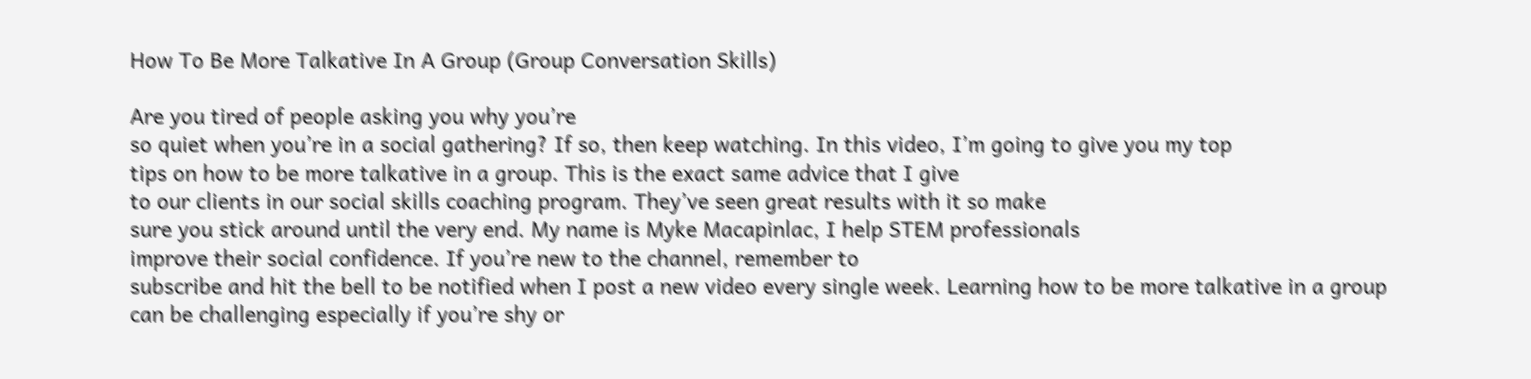How To Be More Talkative In A Group (Group Conversation Skills)

Are you tired of people asking you why you’re
so quiet when you’re in a social gathering? If so, then keep watching. In this video, I’m going to give you my top
tips on how to be more talkative in a group. This is the exact same advice that I give
to our clients in our social skills coaching program. They’ve seen great results with it so make
sure you stick around until the very end. My name is Myke Macapinlac, I help STEM professionals
improve their social confidence. If you’re new to the channel, remember to
subscribe and hit the bell to be notified when I post a new video every single week. Learning how to be more talkative in a group
can be challenging especially if you’re shy or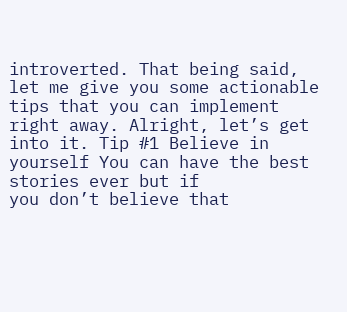introverted. That being said, let me give you some actionable
tips that you can implement right away. Alright, let’s get into it. Tip #1 Believe in yourself You can have the best stories ever but if
you don’t believe that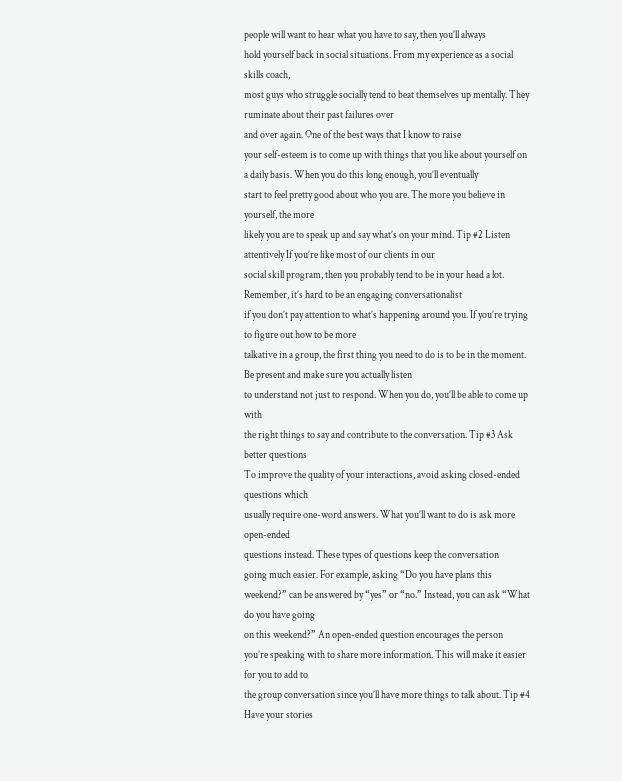people will want to hear what you have to say, then you’ll always
hold yourself back in social situations. From my experience as a social skills coach,
most guys who struggle socially tend to beat themselves up mentally. They ruminate about their past failures over
and over again. One of the best ways that I know to raise
your self-esteem is to come up with things that you like about yourself on a daily basis. When you do this long enough, you’ll eventually
start to feel pretty good about who you are. The more you believe in yourself, the more
likely you are to speak up and say what’s on your mind. Tip #2 Listen attentively If you’re like most of our clients in our
social skill program, then you probably tend to be in your head a lot. Remember, it’s hard to be an engaging conversationalist
if you don’t pay attention to what’s happening around you. If you’re trying to figure out how to be more
talkative in a group, the first thing you need to do is to be in the moment. Be present and make sure you actually listen
to understand not just to respond. When you do, you’ll be able to come up with
the right things to say and contribute to the conversation. Tip #3 Ask better questions
To improve the quality of your interactions, avoid asking closed-ended questions which
usually require one-word answers. What you’ll want to do is ask more open-ended
questions instead. These types of questions keep the conversation
going much easier. For example, asking “Do you have plans this
weekend?” can be answered by “yes” or “no.” Instead, you can ask “What do you have going
on this weekend?” An open-ended question encourages the person
you’re speaking with to share more information. This will make it easier for you to add to
the group conversation since you’ll have more things to talk about. Tip #4 Have your stories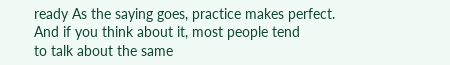ready As the saying goes, practice makes perfect. And if you think about it, most people tend
to talk about the same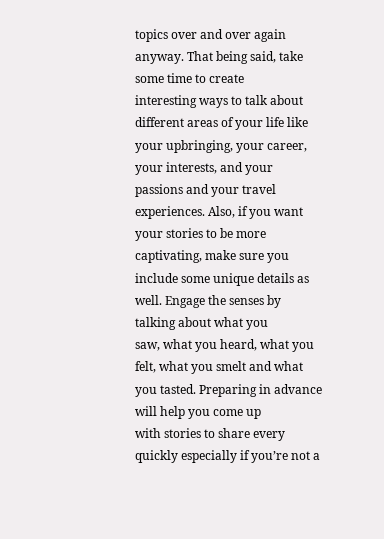topics over and over again anyway. That being said, take some time to create
interesting ways to talk about different areas of your life like your upbringing, your career,
your interests, and your passions and your travel experiences. Also, if you want your stories to be more
captivating, make sure you include some unique details as well. Engage the senses by talking about what you
saw, what you heard, what you felt, what you smelt and what you tasted. Preparing in advance will help you come up
with stories to share every quickly especially if you’re not a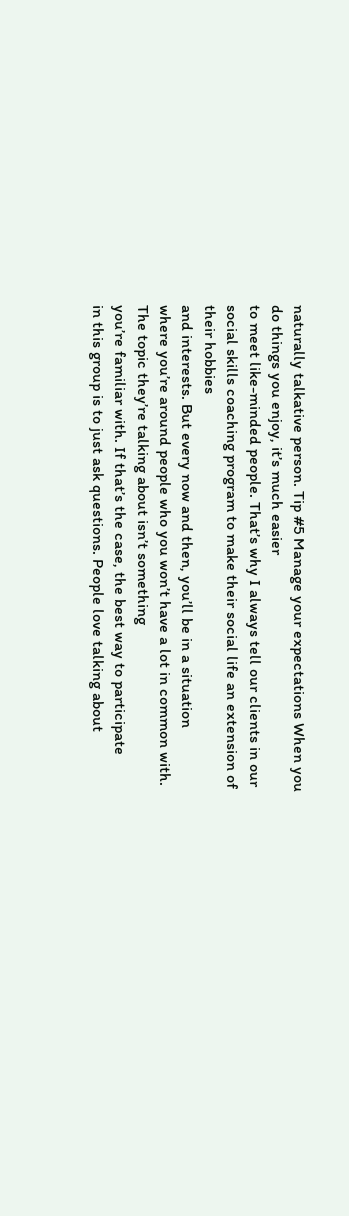naturally talkative person. Tip #5 Manage your expectations When you do things you enjoy, it’s much easier
to meet like-minded people. That’s why I always tell our clients in our
social skills coaching program to make their social life an extension of their hobbies
and interests. But every now and then, you’ll be in a situation
where you’re around people who you won’t have a lot in common with. The topic they’re talking about isn’t something
you’re familiar with. If that’s the case, the best way to participate
in this group is to just ask questions. People love talking about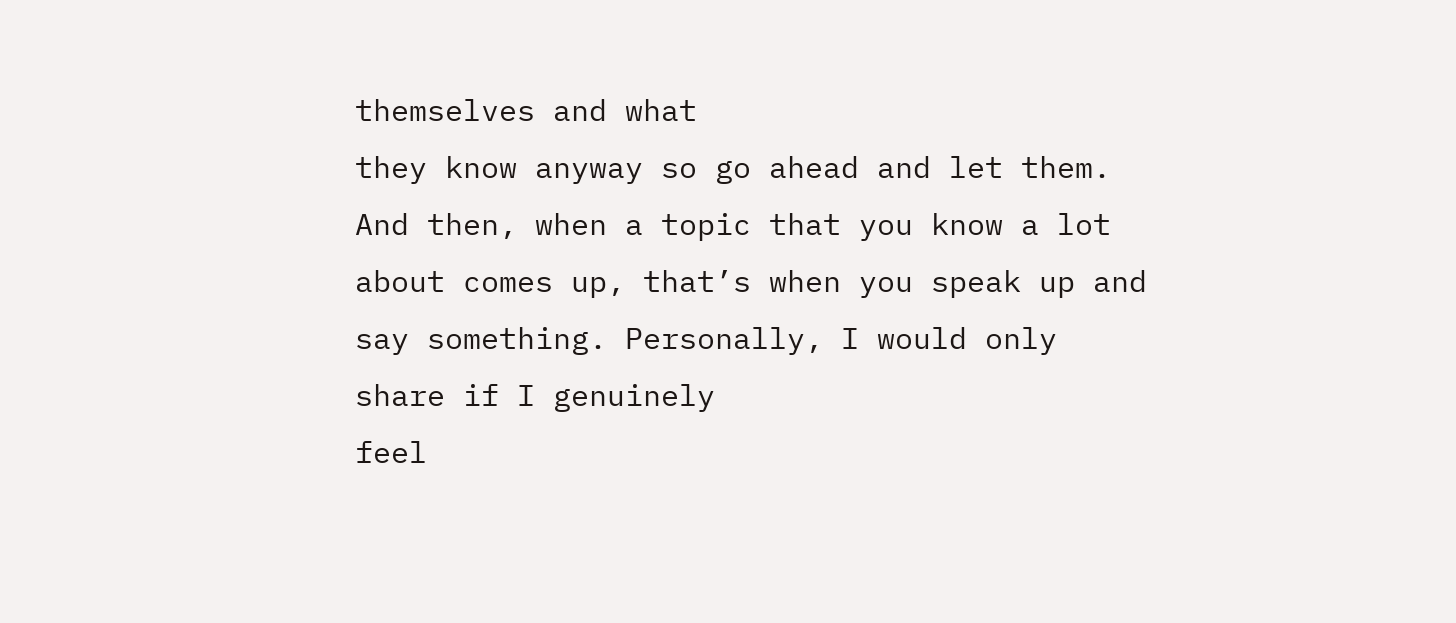themselves and what
they know anyway so go ahead and let them. And then, when a topic that you know a lot
about comes up, that’s when you speak up and say something. Personally, I would only share if I genuinely
feel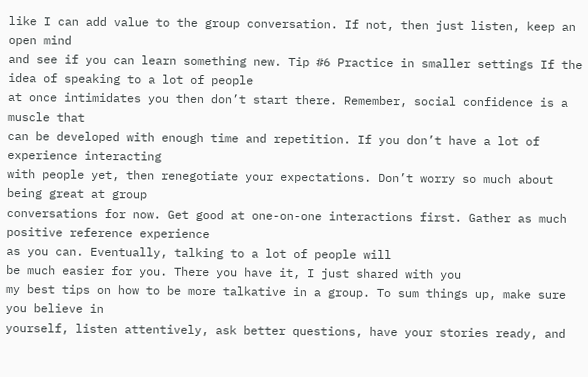like I can add value to the group conversation. If not, then just listen, keep an open mind
and see if you can learn something new. Tip #6 Practice in smaller settings If the idea of speaking to a lot of people
at once intimidates you then don’t start there. Remember, social confidence is a muscle that
can be developed with enough time and repetition. If you don’t have a lot of experience interacting
with people yet, then renegotiate your expectations. Don’t worry so much about being great at group
conversations for now. Get good at one-on-one interactions first. Gather as much positive reference experience
as you can. Eventually, talking to a lot of people will
be much easier for you. There you have it, I just shared with you
my best tips on how to be more talkative in a group. To sum things up, make sure you believe in
yourself, listen attentively, ask better questions, have your stories ready, and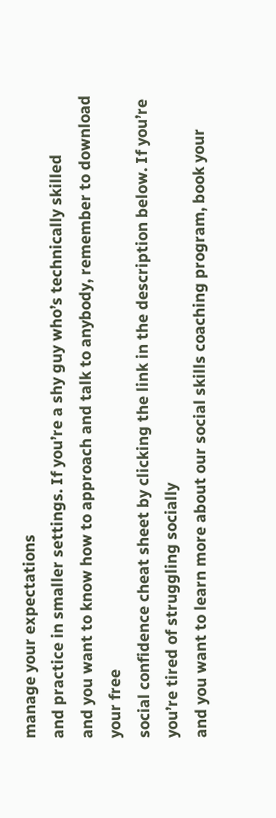manage your expectations
and practice in smaller settings. If you’re a shy guy who’s technically skilled
and you want to know how to approach and talk to anybody, remember to download your free
social confidence cheat sheet by clicking the link in the description below. If you’re you’re tired of struggling socially
and you want to learn more about our social skills coaching program, book your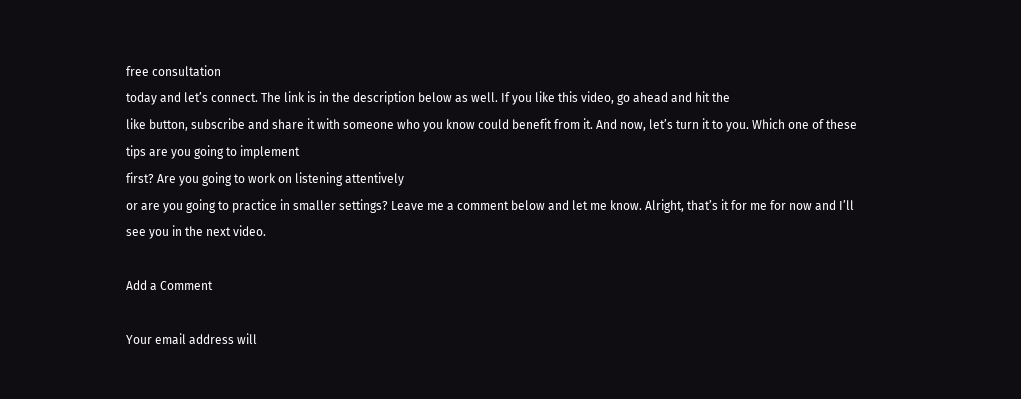free consultation
today and let’s connect. The link is in the description below as well. If you like this video, go ahead and hit the
like button, subscribe and share it with someone who you know could benefit from it. And now, let’s turn it to you. Which one of these tips are you going to implement
first? Are you going to work on listening attentively
or are you going to practice in smaller settings? Leave me a comment below and let me know. Alright, that’s it for me for now and I’ll
see you in the next video.

Add a Comment

Your email address will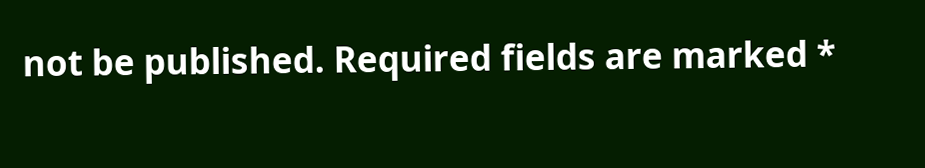not be published. Required fields are marked *